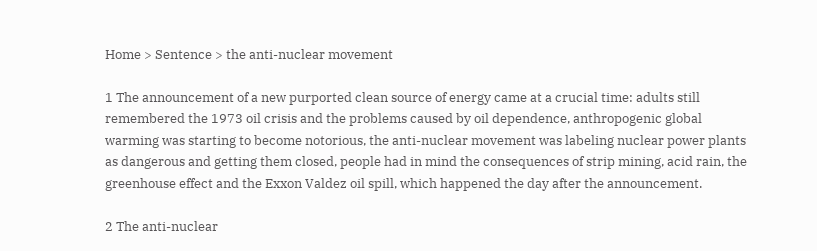Home > Sentence > the anti-nuclear movement

1 The announcement of a new purported clean source of energy came at a crucial time: adults still remembered the 1973 oil crisis and the problems caused by oil dependence, anthropogenic global warming was starting to become notorious, the anti-nuclear movement was labeling nuclear power plants as dangerous and getting them closed, people had in mind the consequences of strip mining, acid rain, the greenhouse effect and the Exxon Valdez oil spill, which happened the day after the announcement.

2 The anti-nuclear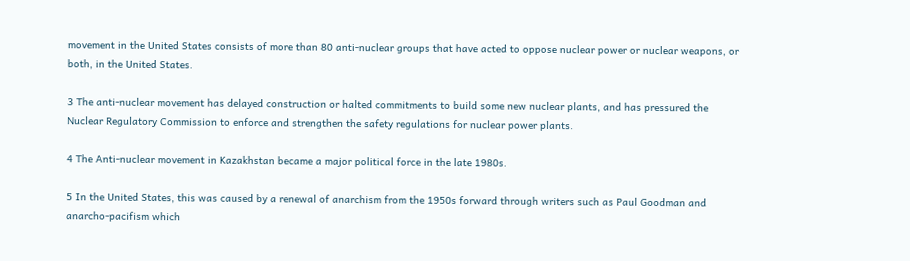movement in the United States consists of more than 80 anti-nuclear groups that have acted to oppose nuclear power or nuclear weapons, or both, in the United States.

3 The anti-nuclear movement has delayed construction or halted commitments to build some new nuclear plants, and has pressured the Nuclear Regulatory Commission to enforce and strengthen the safety regulations for nuclear power plants.

4 The Anti-nuclear movement in Kazakhstan became a major political force in the late 1980s.

5 In the United States, this was caused by a renewal of anarchism from the 1950s forward through writers such as Paul Goodman and anarcho-pacifism which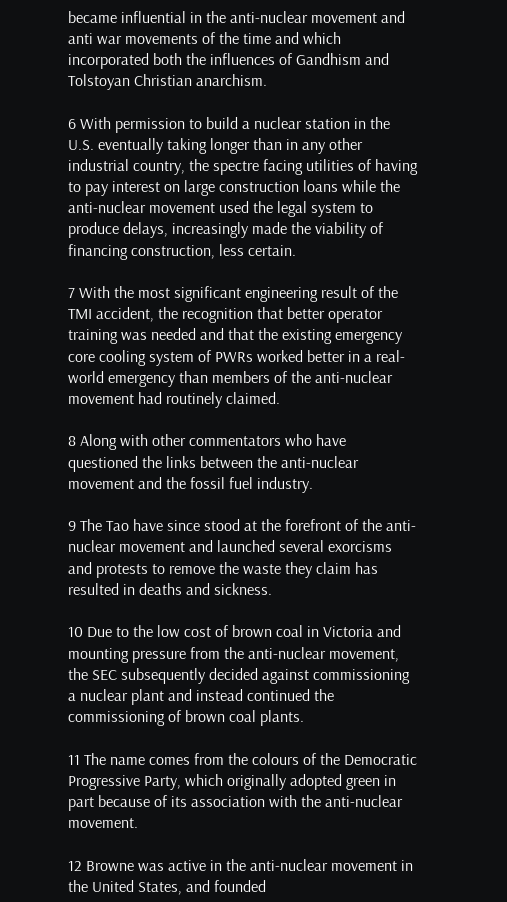became influential in the anti-nuclear movement and anti war movements of the time and which incorporated both the influences of Gandhism and Tolstoyan Christian anarchism.

6 With permission to build a nuclear station in the U.S. eventually taking longer than in any other industrial country, the spectre facing utilities of having to pay interest on large construction loans while the anti-nuclear movement used the legal system to produce delays, increasingly made the viability of financing construction, less certain.

7 With the most significant engineering result of the TMI accident, the recognition that better operator training was needed and that the existing emergency core cooling system of PWRs worked better in a real-world emergency than members of the anti-nuclear movement had routinely claimed.

8 Along with other commentators who have questioned the links between the anti-nuclear movement and the fossil fuel industry.

9 The Tao have since stood at the forefront of the anti-nuclear movement and launched several exorcisms and protests to remove the waste they claim has resulted in deaths and sickness.

10 Due to the low cost of brown coal in Victoria and mounting pressure from the anti-nuclear movement, the SEC subsequently decided against commissioning a nuclear plant and instead continued the commissioning of brown coal plants.

11 The name comes from the colours of the Democratic Progressive Party, which originally adopted green in part because of its association with the anti-nuclear movement.

12 Browne was active in the anti-nuclear movement in the United States, and founded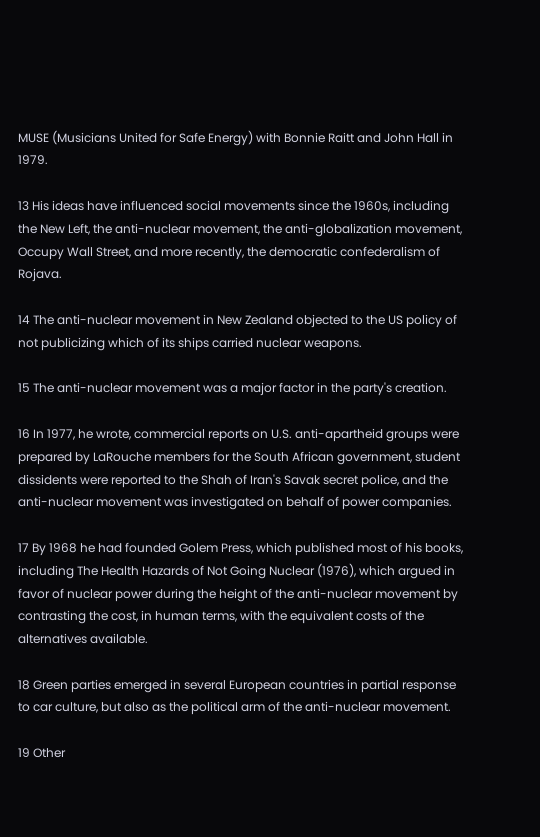MUSE (Musicians United for Safe Energy) with Bonnie Raitt and John Hall in 1979.

13 His ideas have influenced social movements since the 1960s, including the New Left, the anti-nuclear movement, the anti-globalization movement, Occupy Wall Street, and more recently, the democratic confederalism of Rojava.

14 The anti-nuclear movement in New Zealand objected to the US policy of not publicizing which of its ships carried nuclear weapons.

15 The anti-nuclear movement was a major factor in the party's creation.

16 In 1977, he wrote, commercial reports on U.S. anti-apartheid groups were prepared by LaRouche members for the South African government, student dissidents were reported to the Shah of Iran's Savak secret police, and the anti-nuclear movement was investigated on behalf of power companies.

17 By 1968 he had founded Golem Press, which published most of his books, including The Health Hazards of Not Going Nuclear (1976), which argued in favor of nuclear power during the height of the anti-nuclear movement by contrasting the cost, in human terms, with the equivalent costs of the alternatives available.

18 Green parties emerged in several European countries in partial response to car culture, but also as the political arm of the anti-nuclear movement.

19 Other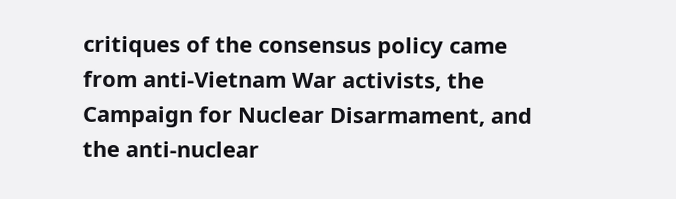critiques of the consensus policy came from anti-Vietnam War activists, the Campaign for Nuclear Disarmament, and the anti-nuclear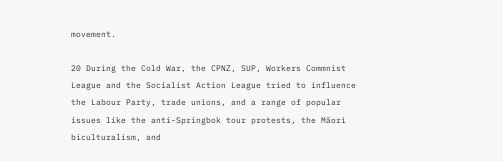movement.

20 During the Cold War, the CPNZ, SUP, Workers Commnist League and the Socialist Action League tried to influence the Labour Party, trade unions, and a range of popular issues like the anti-Springbok tour protests, the Māori biculturalism, and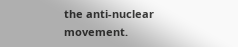the anti-nuclear movement.